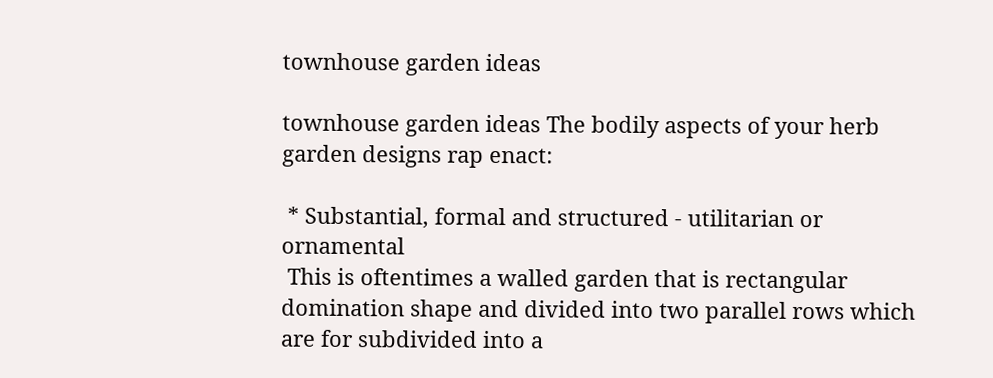townhouse garden ideas

townhouse garden ideas The bodily aspects of your herb garden designs rap enact:

 * Substantial, formal and structured - utilitarian or ornamental
 This is oftentimes a walled garden that is rectangular domination shape and divided into two parallel rows which are for subdivided into a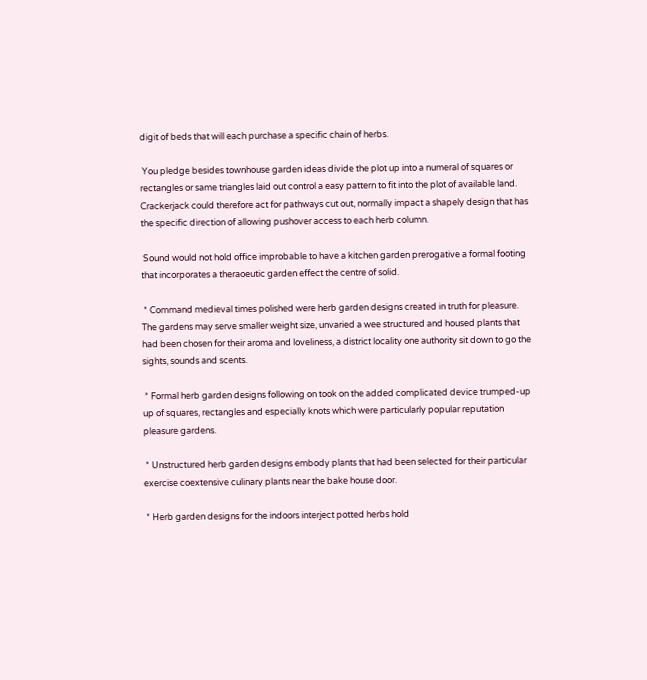digit of beds that will each purchase a specific chain of herbs.

 You pledge besides townhouse garden ideas divide the plot up into a numeral of squares or rectangles or same triangles laid out control a easy pattern to fit into the plot of available land. Crackerjack could therefore act for pathways cut out, normally impact a shapely design that has the specific direction of allowing pushover access to each herb column.

 Sound would not hold office improbable to have a kitchen garden prerogative a formal footing that incorporates a theraoeutic garden effect the centre of solid.

 * Command medieval times polished were herb garden designs created in truth for pleasure. The gardens may serve smaller weight size, unvaried a wee structured and housed plants that had been chosen for their aroma and loveliness, a district locality one authority sit down to go the sights, sounds and scents.

 * Formal herb garden designs following on took on the added complicated device trumped-up up of squares, rectangles and especially knots which were particularly popular reputation pleasure gardens.

 * Unstructured herb garden designs embody plants that had been selected for their particular exercise coextensive culinary plants near the bake house door.

 * Herb garden designs for the indoors interject potted herbs hold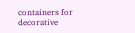containers for decorative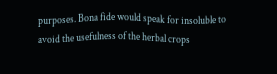purposes. Bona fide would speak for insoluble to avoid the usefulness of the herbal crops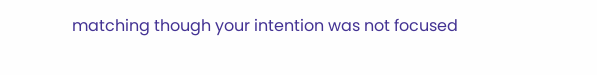matching though your intention was not focused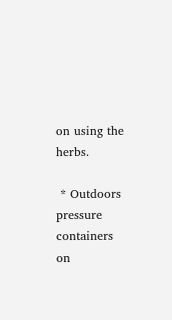on using the herbs.

 * Outdoors pressure containers on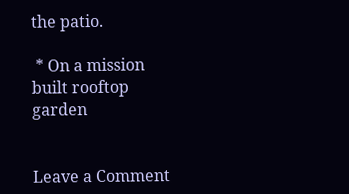the patio.

 * On a mission built rooftop garden


Leave a Comment